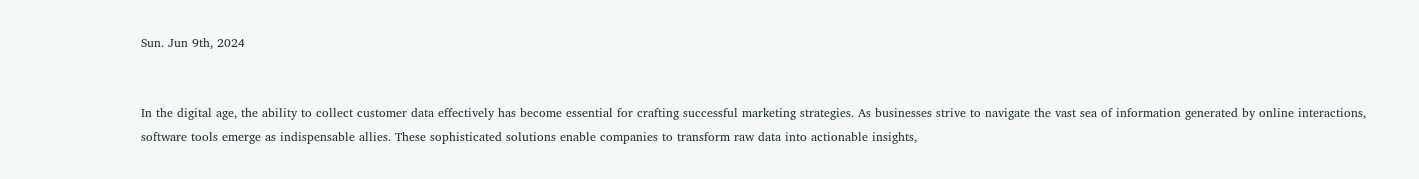Sun. Jun 9th, 2024


In the digital age, the ability to collect customer data effectively has become essential for crafting successful marketing strategies. As businesses strive to navigate the vast sea of information generated by online interactions, software tools emerge as indispensable allies. These sophisticated solutions enable companies to transform raw data into actionable insights,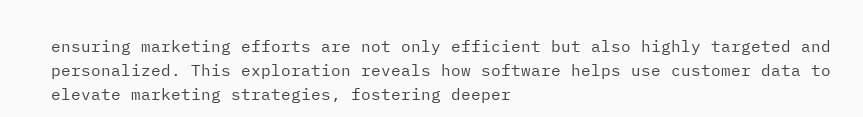ensuring marketing efforts are not only efficient but also highly targeted and personalized. This exploration reveals how software helps use customer data to elevate marketing strategies, fostering deeper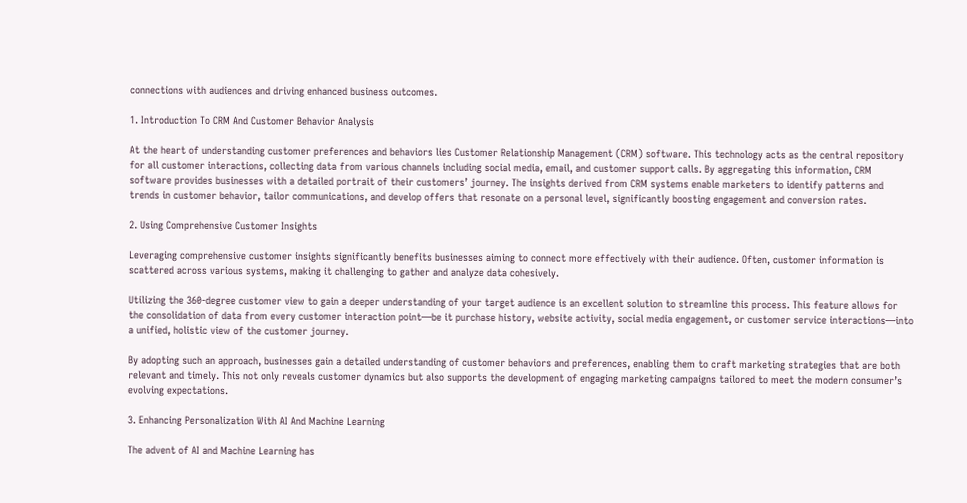connections with audiences and driving enhanced business outcomes.

1. Introduction To CRM And Customer Behavior Analysis

At the heart of understanding customer preferences and behaviors lies Customer Relationship Management (CRM) software. This technology acts as the central repository for all customer interactions, collecting data from various channels including social media, email, and customer support calls. By aggregating this information, CRM software provides businesses with a detailed portrait of their customers’ journey. The insights derived from CRM systems enable marketers to identify patterns and trends in customer behavior, tailor communications, and develop offers that resonate on a personal level, significantly boosting engagement and conversion rates.

2. Using Comprehensive Customer Insights

Leveraging comprehensive customer insights significantly benefits businesses aiming to connect more effectively with their audience. Often, customer information is scattered across various systems, making it challenging to gather and analyze data cohesively.

Utilizing the 360-degree customer view to gain a deeper understanding of your target audience is an excellent solution to streamline this process. This feature allows for the consolidation of data from every customer interaction point—be it purchase history, website activity, social media engagement, or customer service interactions—into a unified, holistic view of the customer journey.

By adopting such an approach, businesses gain a detailed understanding of customer behaviors and preferences, enabling them to craft marketing strategies that are both relevant and timely. This not only reveals customer dynamics but also supports the development of engaging marketing campaigns tailored to meet the modern consumer’s evolving expectations.

3. Enhancing Personalization With AI And Machine Learning

The advent of AI and Machine Learning has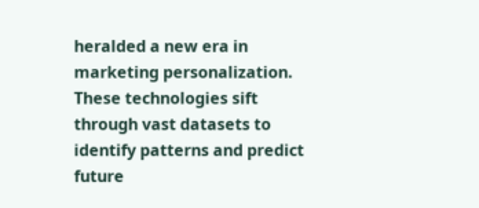heralded a new era in marketing personalization. These technologies sift through vast datasets to identify patterns and predict future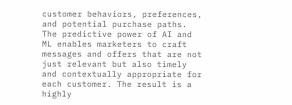customer behaviors, preferences, and potential purchase paths. The predictive power of AI and ML enables marketers to craft messages and offers that are not just relevant but also timely and contextually appropriate for each customer. The result is a highly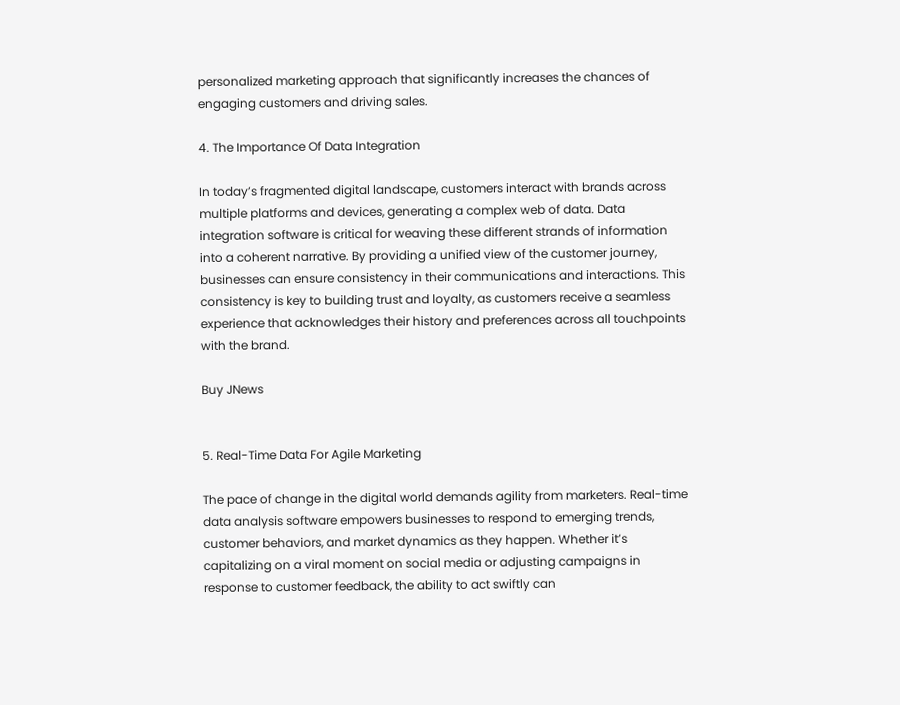personalized marketing approach that significantly increases the chances of engaging customers and driving sales.

4. The Importance Of Data Integration

In today’s fragmented digital landscape, customers interact with brands across multiple platforms and devices, generating a complex web of data. Data integration software is critical for weaving these different strands of information into a coherent narrative. By providing a unified view of the customer journey, businesses can ensure consistency in their communications and interactions. This consistency is key to building trust and loyalty, as customers receive a seamless experience that acknowledges their history and preferences across all touchpoints with the brand.

Buy JNews


5. Real-Time Data For Agile Marketing

The pace of change in the digital world demands agility from marketers. Real-time data analysis software empowers businesses to respond to emerging trends, customer behaviors, and market dynamics as they happen. Whether it’s capitalizing on a viral moment on social media or adjusting campaigns in response to customer feedback, the ability to act swiftly can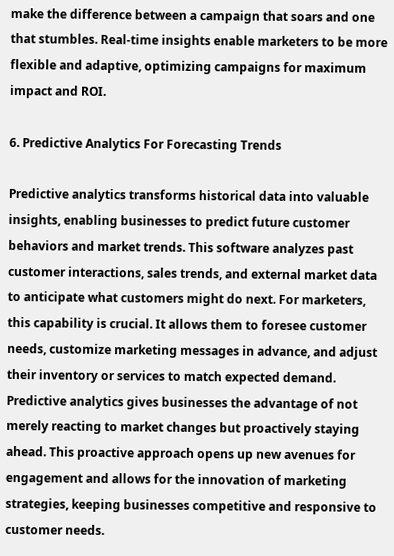make the difference between a campaign that soars and one that stumbles. Real-time insights enable marketers to be more flexible and adaptive, optimizing campaigns for maximum impact and ROI.

6. Predictive Analytics For Forecasting Trends

Predictive analytics transforms historical data into valuable insights, enabling businesses to predict future customer behaviors and market trends. This software analyzes past customer interactions, sales trends, and external market data to anticipate what customers might do next. For marketers, this capability is crucial. It allows them to foresee customer needs, customize marketing messages in advance, and adjust their inventory or services to match expected demand. Predictive analytics gives businesses the advantage of not merely reacting to market changes but proactively staying ahead. This proactive approach opens up new avenues for engagement and allows for the innovation of marketing strategies, keeping businesses competitive and responsive to customer needs.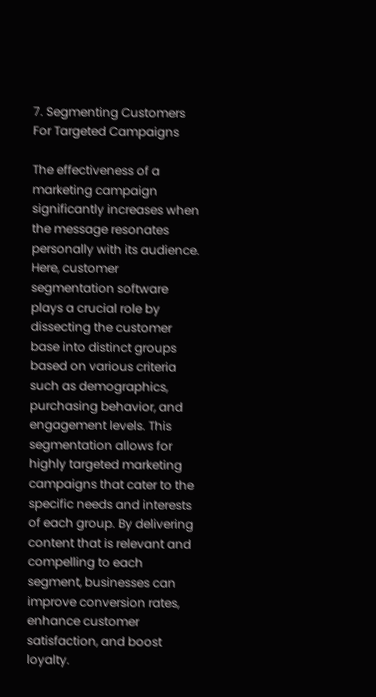7. Segmenting Customers For Targeted Campaigns

The effectiveness of a marketing campaign significantly increases when the message resonates personally with its audience. Here, customer segmentation software plays a crucial role by dissecting the customer base into distinct groups based on various criteria such as demographics, purchasing behavior, and engagement levels. This segmentation allows for highly targeted marketing campaigns that cater to the specific needs and interests of each group. By delivering content that is relevant and compelling to each segment, businesses can improve conversion rates, enhance customer satisfaction, and boost loyalty.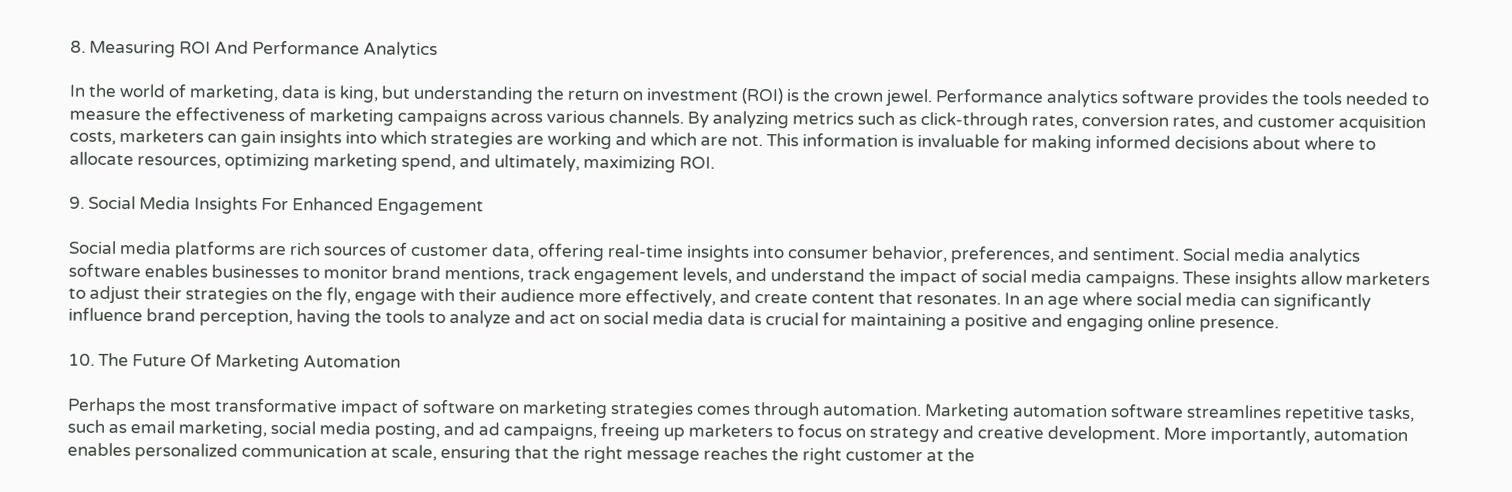8. Measuring ROI And Performance Analytics

In the world of marketing, data is king, but understanding the return on investment (ROI) is the crown jewel. Performance analytics software provides the tools needed to measure the effectiveness of marketing campaigns across various channels. By analyzing metrics such as click-through rates, conversion rates, and customer acquisition costs, marketers can gain insights into which strategies are working and which are not. This information is invaluable for making informed decisions about where to allocate resources, optimizing marketing spend, and ultimately, maximizing ROI.

9. Social Media Insights For Enhanced Engagement

Social media platforms are rich sources of customer data, offering real-time insights into consumer behavior, preferences, and sentiment. Social media analytics software enables businesses to monitor brand mentions, track engagement levels, and understand the impact of social media campaigns. These insights allow marketers to adjust their strategies on the fly, engage with their audience more effectively, and create content that resonates. In an age where social media can significantly influence brand perception, having the tools to analyze and act on social media data is crucial for maintaining a positive and engaging online presence.

10. The Future Of Marketing Automation

Perhaps the most transformative impact of software on marketing strategies comes through automation. Marketing automation software streamlines repetitive tasks, such as email marketing, social media posting, and ad campaigns, freeing up marketers to focus on strategy and creative development. More importantly, automation enables personalized communication at scale, ensuring that the right message reaches the right customer at the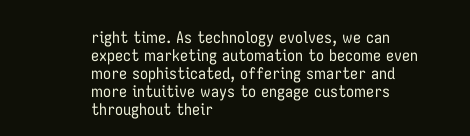right time. As technology evolves, we can expect marketing automation to become even more sophisticated, offering smarter and more intuitive ways to engage customers throughout their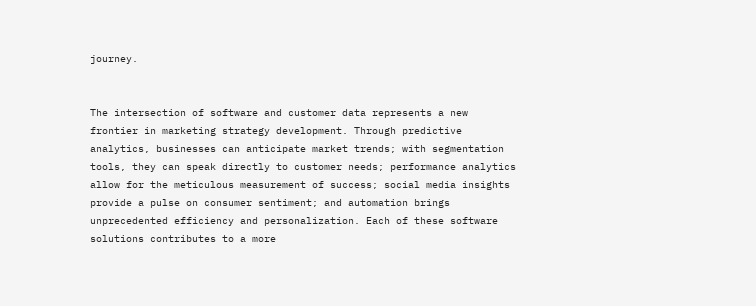journey.


The intersection of software and customer data represents a new frontier in marketing strategy development. Through predictive analytics, businesses can anticipate market trends; with segmentation tools, they can speak directly to customer needs; performance analytics allow for the meticulous measurement of success; social media insights provide a pulse on consumer sentiment; and automation brings unprecedented efficiency and personalization. Each of these software solutions contributes to a more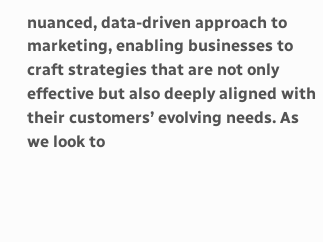nuanced, data-driven approach to marketing, enabling businesses to craft strategies that are not only effective but also deeply aligned with their customers’ evolving needs. As we look to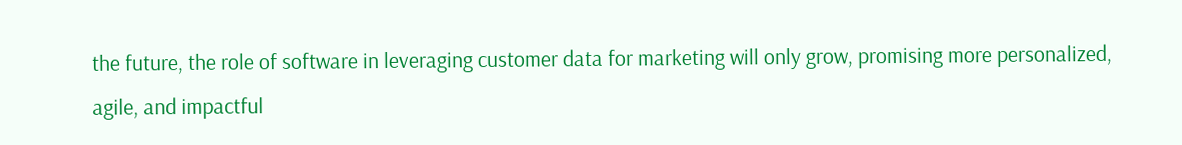the future, the role of software in leveraging customer data for marketing will only grow, promising more personalized, agile, and impactful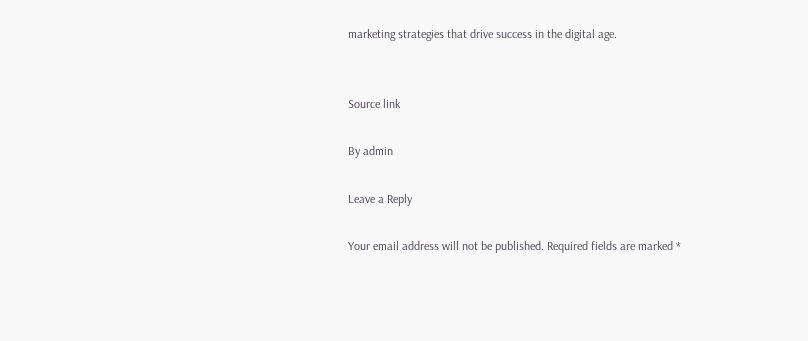marketing strategies that drive success in the digital age.


Source link

By admin

Leave a Reply

Your email address will not be published. Required fields are marked *